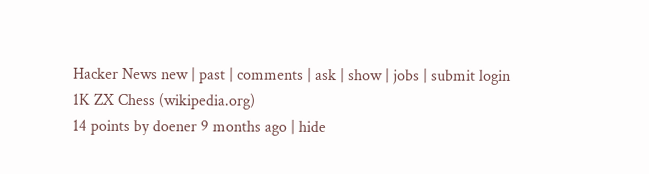Hacker News new | past | comments | ask | show | jobs | submit login
1K ZX Chess (wikipedia.org)
14 points by doener 9 months ago | hide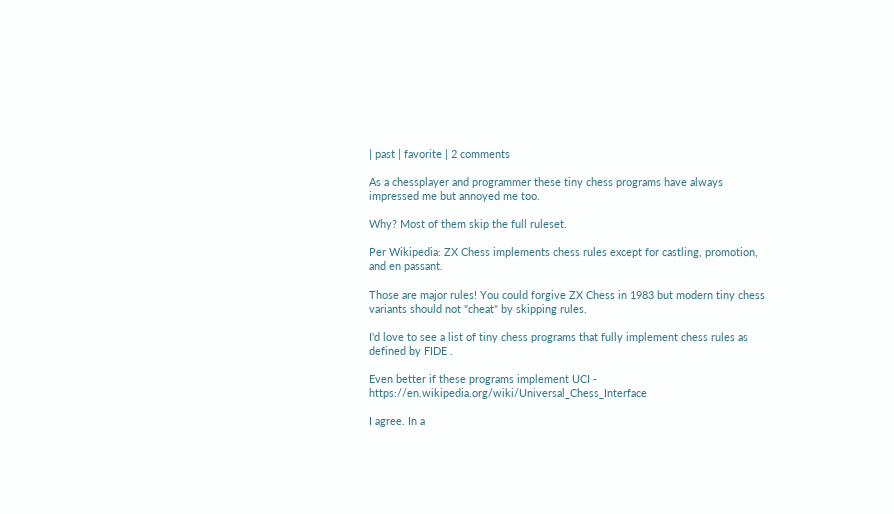| past | favorite | 2 comments

As a chessplayer and programmer these tiny chess programs have always impressed me but annoyed me too.

Why? Most of them skip the full ruleset.

Per Wikipedia: ZX Chess implements chess rules except for castling, promotion, and en passant.

Those are major rules! You could forgive ZX Chess in 1983 but modern tiny chess variants should not "cheat" by skipping rules.

I'd love to see a list of tiny chess programs that fully implement chess rules as defined by FIDE .

Even better if these programs implement UCI - https://en.wikipedia.org/wiki/Universal_Chess_Interface

I agree. In a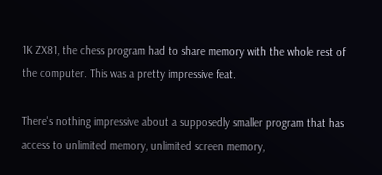1K ZX81, the chess program had to share memory with the whole rest of the computer. This was a pretty impressive feat.

There's nothing impressive about a supposedly smaller program that has access to unlimited memory, unlimited screen memory,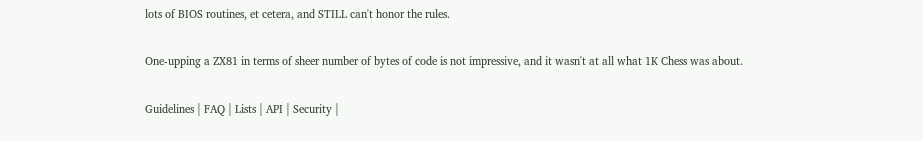lots of BIOS routines, et cetera, and STILL can't honor the rules.

One-upping a ZX81 in terms of sheer number of bytes of code is not impressive, and it wasn't at all what 1K Chess was about.

Guidelines | FAQ | Lists | API | Security |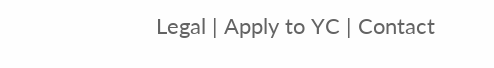Legal | Apply to YC | Contact